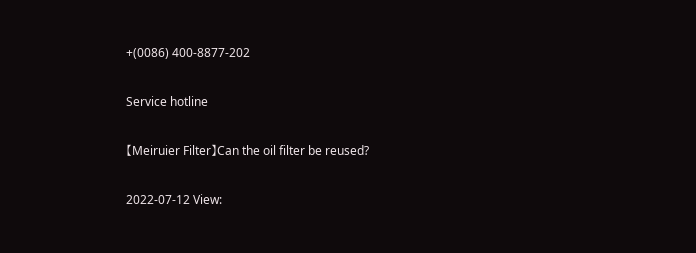+(0086) 400-8877-202

Service hotline

【Meiruier Filter】Can the oil filter be reused?

2022-07-12 View: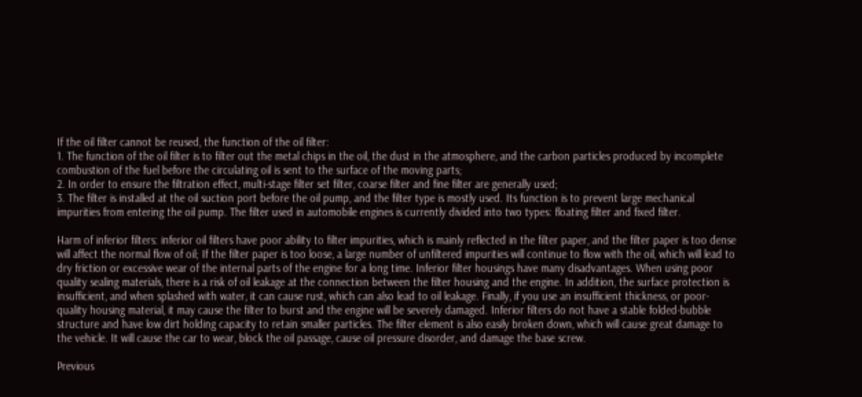If the oil filter cannot be reused, the function of the oil filter:
1. The function of the oil filter is to filter out the metal chips in the oil, the dust in the atmosphere, and the carbon particles produced by incomplete combustion of the fuel before the circulating oil is sent to the surface of the moving parts;
2. In order to ensure the filtration effect, multi-stage filter set filter, coarse filter and fine filter are generally used;
3. The filter is installed at the oil suction port before the oil pump, and the filter type is mostly used. Its function is to prevent large mechanical impurities from entering the oil pump. The filter used in automobile engines is currently divided into two types: floating filter and fixed filter.

Harm of inferior filters: inferior oil filters have poor ability to filter impurities, which is mainly reflected in the filter paper, and the filter paper is too dense will affect the normal flow of oil; If the filter paper is too loose, a large number of unfiltered impurities will continue to flow with the oil, which will lead to dry friction or excessive wear of the internal parts of the engine for a long time. Inferior filter housings have many disadvantages. When using poor quality sealing materials, there is a risk of oil leakage at the connection between the filter housing and the engine. In addition, the surface protection is insufficient, and when splashed with water, it can cause rust, which can also lead to oil leakage. Finally, if you use an insufficient thickness, or poor-quality housing material, it may cause the filter to burst and the engine will be severely damaged. Inferior filters do not have a stable folded-bubble structure and have low dirt holding capacity to retain smaller particles. The filter element is also easily broken down, which will cause great damage to the vehicle. It will cause the car to wear, block the oil passage, cause oil pressure disorder, and damage the base screw.

Previous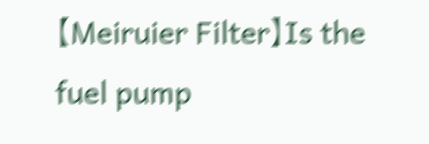【Meiruier Filter】Is the fuel pump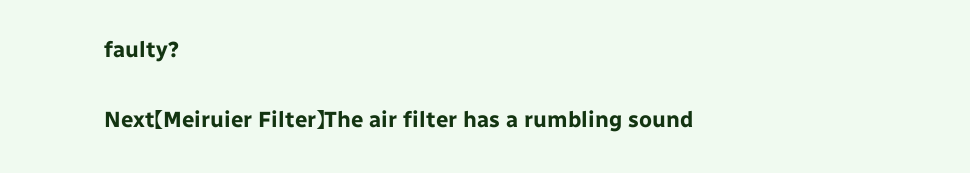faulty?

Next【Meiruier Filter】The air filter has a rumbling sound